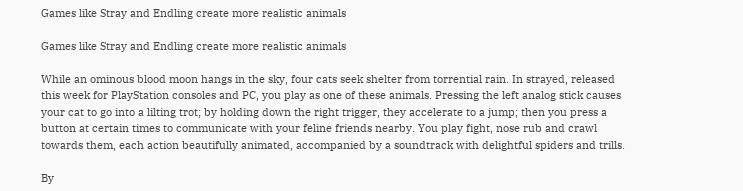Games like Stray and Endling create more realistic animals

Games like Stray and Endling create more realistic animals

While an ominous blood moon hangs in the sky, four cats seek shelter from torrential rain. In strayed, released this week for PlayStation consoles and PC, you play as one of these animals. Pressing the left analog stick causes your cat to go into a lilting trot; by holding down the right trigger, they accelerate to a jump; then you press a button at certain times to communicate with your feline friends nearby. You play fight, nose rub and crawl towards them, each action beautifully animated, accompanied by a soundtrack with delightful spiders and trills.

By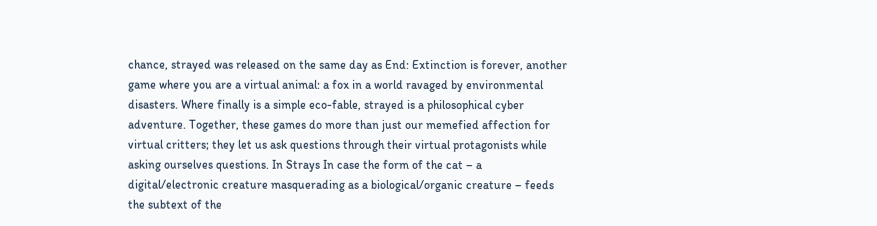chance, strayed was released on the same day as End: Extinction is forever, another game where you are a virtual animal: a fox in a world ravaged by environmental disasters. Where finally is a simple eco-fable, strayed is a philosophical cyber adventure. Together, these games do more than just our memefied affection for virtual critters; they let us ask questions through their virtual protagonists while asking ourselves questions. In Strays In case the form of the cat – a digital/electronic creature masquerading as a biological/organic creature – feeds the subtext of the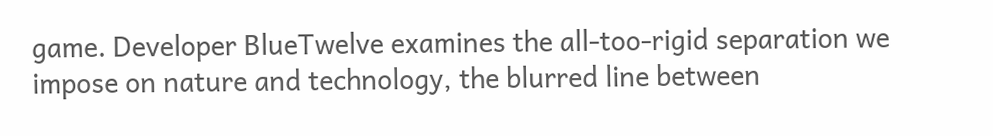game. Developer BlueTwelve examines the all-too-rigid separation we impose on nature and technology, the blurred line between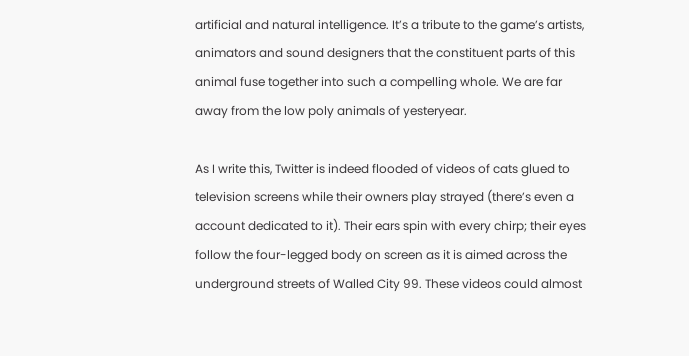artificial and natural intelligence. It’s a tribute to the game’s artists, animators and sound designers that the constituent parts of this animal fuse together into such a compelling whole. We are far away from the low poly animals of yesteryear.

As I write this, Twitter is indeed flooded of videos of cats glued to television screens while their owners play strayed (there’s even a account dedicated to it). Their ears spin with every chirp; their eyes follow the four-legged body on screen as it is aimed across the underground streets of Walled City 99. These videos could almost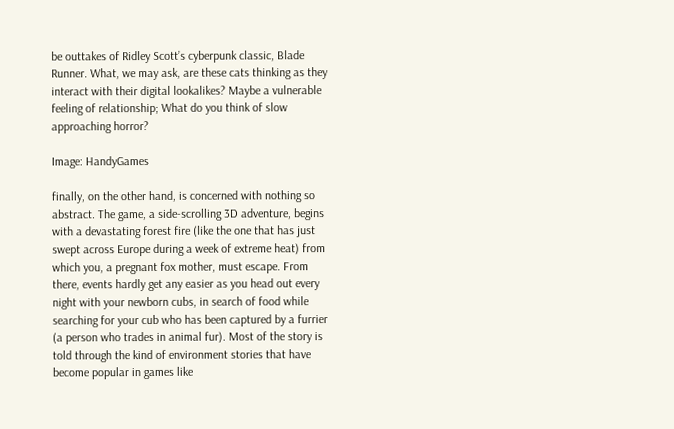be outtakes of Ridley Scott’s cyberpunk classic, Blade Runner. What, we may ask, are these cats thinking as they interact with their digital lookalikes? Maybe a vulnerable feeling of relationship; What do you think of slow approaching horror?

Image: HandyGames

finally, on the other hand, is concerned with nothing so abstract. The game, a side-scrolling 3D adventure, begins with a devastating forest fire (like the one that has just swept across Europe during a week of extreme heat) from which you, a pregnant fox mother, must escape. From there, events hardly get any easier as you head out every night with your newborn cubs, in search of food while searching for your cub who has been captured by a furrier (a person who trades in animal fur). Most of the story is told through the kind of environment stories that have become popular in games like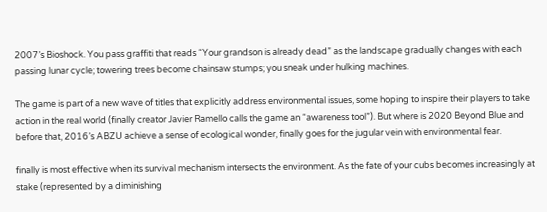2007’s Bioshock. You pass graffiti that reads “Your grandson is already dead” as the landscape gradually changes with each passing lunar cycle; towering trees become chainsaw stumps; you sneak under hulking machines.

The game is part of a new wave of titles that explicitly address environmental issues, some hoping to inspire their players to take action in the real world (finally creator Javier Ramello calls the game an “awareness tool”). But where is 2020 Beyond Blue and before that, 2016’s ABZU achieve a sense of ecological wonder, finally goes for the jugular vein with environmental fear.

finally is most effective when its survival mechanism intersects the environment. As the fate of your cubs becomes increasingly at stake (represented by a diminishing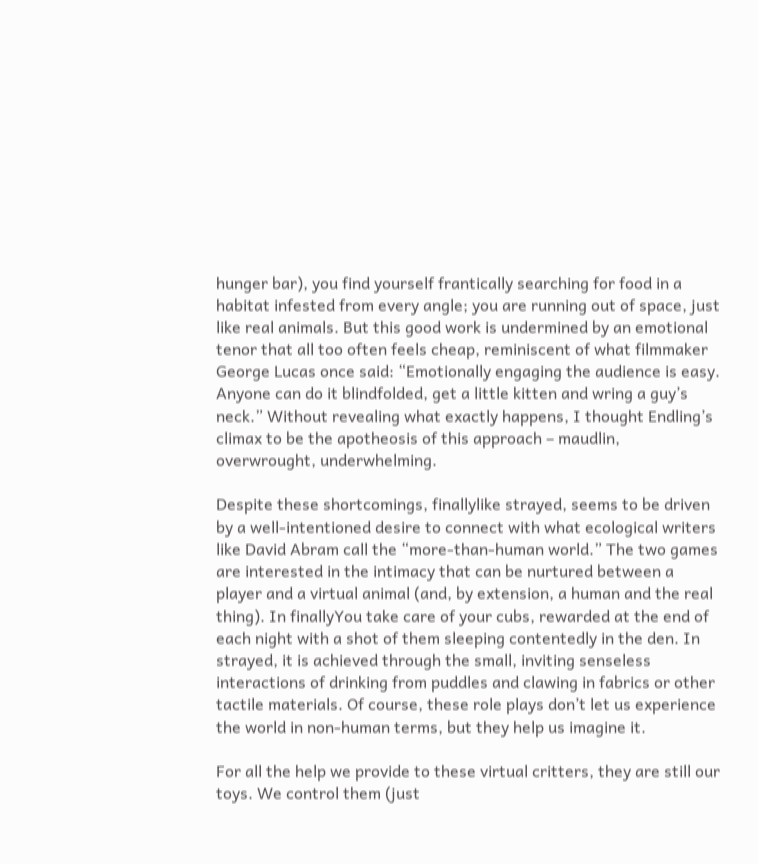hunger bar), you find yourself frantically searching for food in a habitat infested from every angle; you are running out of space, just like real animals. But this good work is undermined by an emotional tenor that all too often feels cheap, reminiscent of what filmmaker George Lucas once said: “Emotionally engaging the audience is easy. Anyone can do it blindfolded, get a little kitten and wring a guy’s neck.” Without revealing what exactly happens, I thought Endling’s climax to be the apotheosis of this approach – maudlin, overwrought, underwhelming.

Despite these shortcomings, finallylike strayed, seems to be driven by a well-intentioned desire to connect with what ecological writers like David Abram call the “more-than-human world.” The two games are interested in the intimacy that can be nurtured between a player and a virtual animal (and, by extension, a human and the real thing). In finallyYou take care of your cubs, rewarded at the end of each night with a shot of them sleeping contentedly in the den. In strayed, it is achieved through the small, inviting senseless interactions of drinking from puddles and clawing in fabrics or other tactile materials. Of course, these role plays don’t let us experience the world in non-human terms, but they help us imagine it.

For all the help we provide to these virtual critters, they are still our toys. We control them (just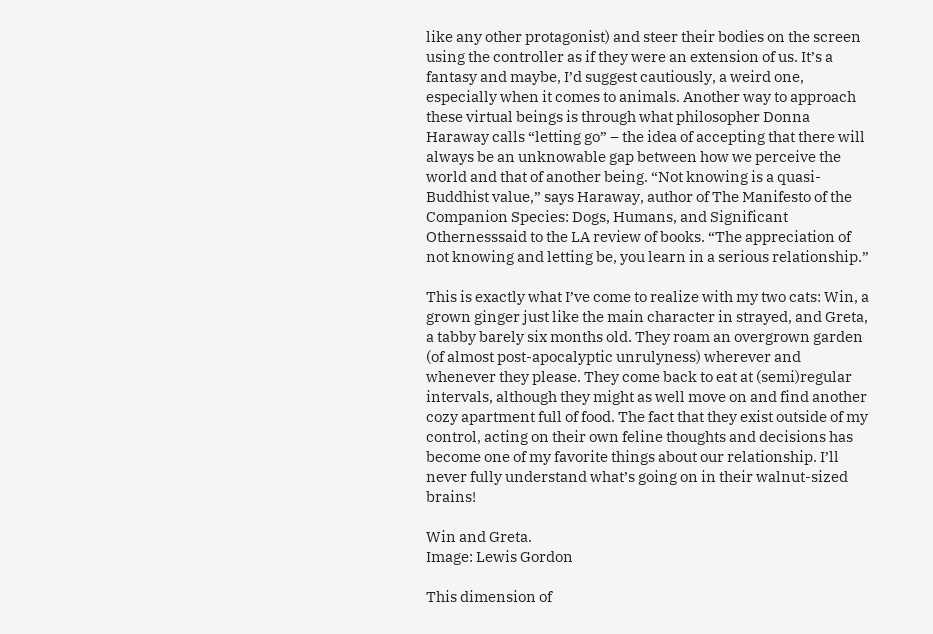like any other protagonist) and steer their bodies on the screen using the controller as if they were an extension of us. It’s a fantasy and maybe, I’d suggest cautiously, a weird one, especially when it comes to animals. Another way to approach these virtual beings is through what philosopher Donna Haraway calls “letting go” – the idea of accepting that there will always be an unknowable gap between how we perceive the world and that of another being. “Not knowing is a quasi-Buddhist value,” says Haraway, author of The Manifesto of the Companion Species: Dogs, Humans, and Significant Othernesssaid to the LA review of books. “The appreciation of not knowing and letting be, you learn in a serious relationship.”

This is exactly what I’ve come to realize with my two cats: Win, a grown ginger just like the main character in strayed, and Greta, a tabby barely six months old. They roam an overgrown garden (of almost post-apocalyptic unrulyness) wherever and whenever they please. They come back to eat at (semi)regular intervals, although they might as well move on and find another cozy apartment full of food. The fact that they exist outside of my control, acting on their own feline thoughts and decisions has become one of my favorite things about our relationship. I’ll never fully understand what’s going on in their walnut-sized brains!

Win and Greta.
Image: Lewis Gordon

This dimension of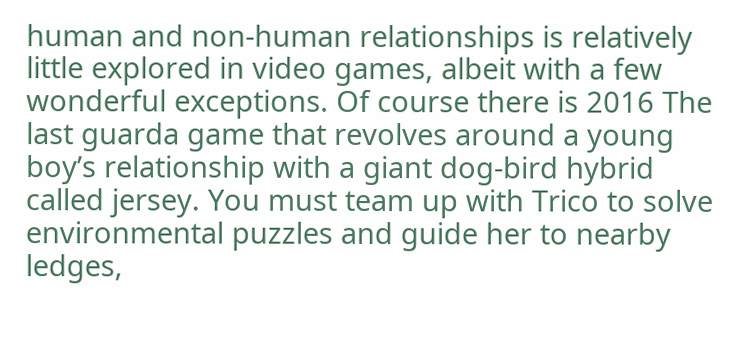human and non-human relationships is relatively little explored in video games, albeit with a few wonderful exceptions. Of course there is 2016 The last guarda game that revolves around a young boy’s relationship with a giant dog-bird hybrid called jersey. You must team up with Trico to solve environmental puzzles and guide her to nearby ledges,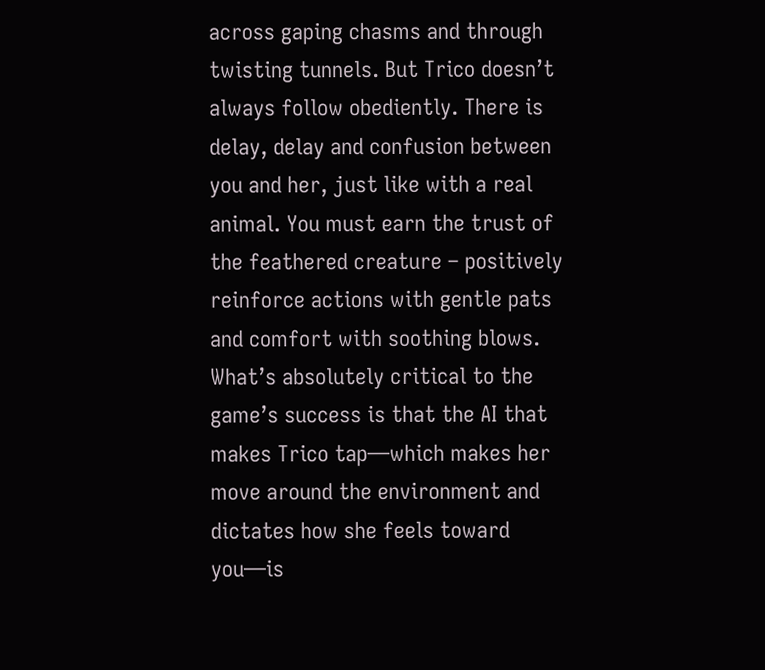across gaping chasms and through twisting tunnels. But Trico doesn’t always follow obediently. There is delay, delay and confusion between you and her, just like with a real animal. You must earn the trust of the feathered creature – positively reinforce actions with gentle pats and comfort with soothing blows. What’s absolutely critical to the game’s success is that the AI that makes Trico tap—which makes her move around the environment and dictates how she feels toward you—is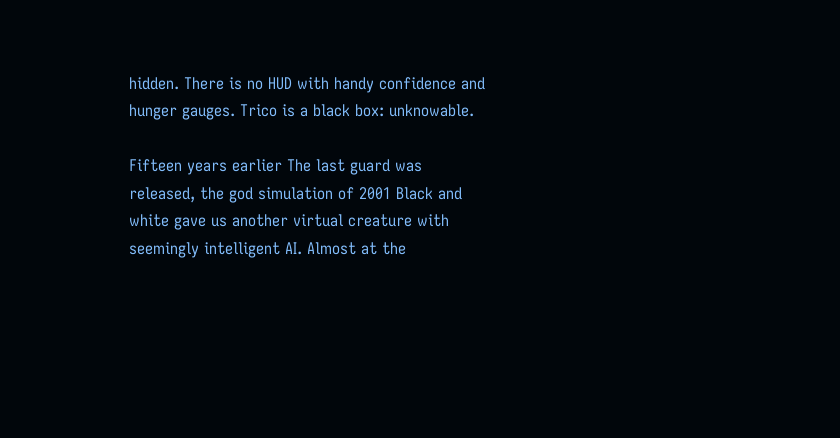hidden. There is no HUD with handy confidence and hunger gauges. Trico is a black box: unknowable.

Fifteen years earlier The last guard was released, the god simulation of 2001 Black and white gave us another virtual creature with seemingly intelligent AI. Almost at the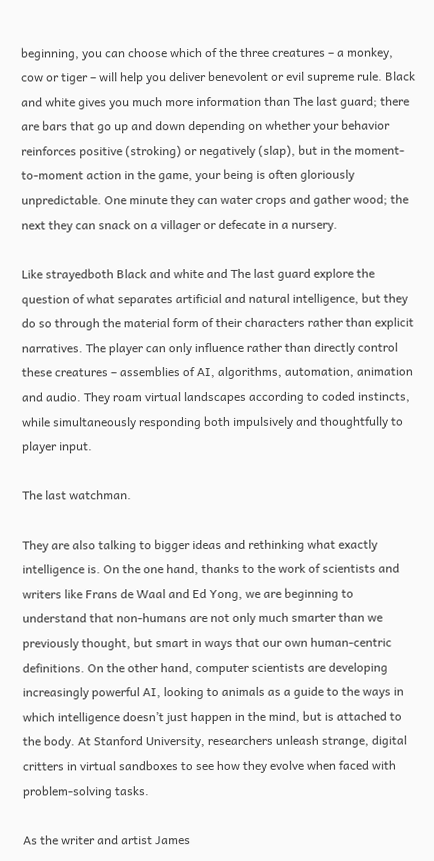beginning, you can choose which of the three creatures – a monkey, cow or tiger – will help you deliver benevolent or evil supreme rule. Black and white gives you much more information than The last guard; there are bars that go up and down depending on whether your behavior reinforces positive (stroking) or negatively (slap), but in the moment-to-moment action in the game, your being is often gloriously unpredictable. One minute they can water crops and gather wood; the next they can snack on a villager or defecate in a nursery.

Like strayedboth Black and white and The last guard explore the question of what separates artificial and natural intelligence, but they do so through the material form of their characters rather than explicit narratives. The player can only influence rather than directly control these creatures – assemblies of AI, algorithms, automation, animation and audio. They roam virtual landscapes according to coded instincts, while simultaneously responding both impulsively and thoughtfully to player input.

The last watchman.

They are also talking to bigger ideas and rethinking what exactly intelligence is. On the one hand, thanks to the work of scientists and writers like Frans de Waal and Ed Yong, we are beginning to understand that non-humans are not only much smarter than we previously thought, but smart in ways that our own human-centric definitions. On the other hand, computer scientists are developing increasingly powerful AI, looking to animals as a guide to the ways in which intelligence doesn’t just happen in the mind, but is attached to the body. At Stanford University, researchers unleash strange, digital critters in virtual sandboxes to see how they evolve when faced with problem-solving tasks.

As the writer and artist James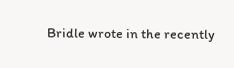Bridle wrote in the recently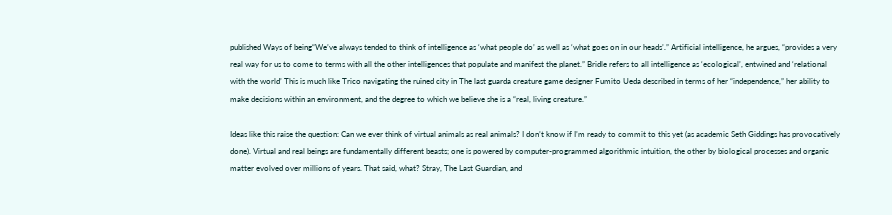published Ways of being“We’ve always tended to think of intelligence as ‘what people do’ as well as ‘what goes on in our heads’.” Artificial intelligence, he argues, “provides a very real way for us to come to terms with all the other intelligences that populate and manifest the planet.” Bridle refers to all intelligence as ‘ecological’, entwined and ‘relational with the world’ This is much like Trico navigating the ruined city in The last guarda creature game designer Fumito Ueda described in terms of her “independence,” her ability to make decisions within an environment, and the degree to which we believe she is a “real, living creature.”

Ideas like this raise the question: Can we ever think of virtual animals as real animals? I don’t know if I’m ready to commit to this yet (as academic Seth Giddings has provocatively done). Virtual and real beings are fundamentally different beasts; one is powered by computer-programmed algorithmic intuition, the other by biological processes and organic matter evolved over millions of years. That said, what? Stray, The Last Guardian, and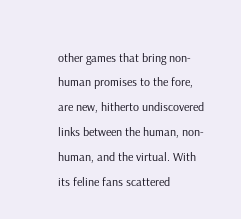other games that bring non-human promises to the fore, are new, hitherto undiscovered links between the human, non-human, and the virtual. With its feline fans scattered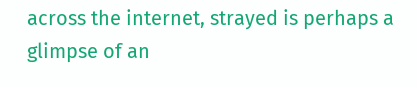across the internet, strayed is perhaps a glimpse of an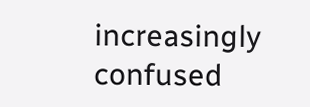increasingly confused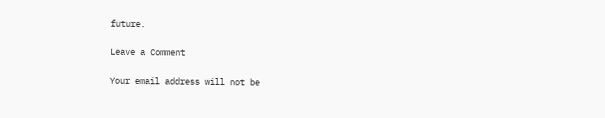future.

Leave a Comment

Your email address will not be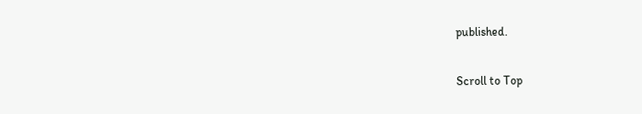published.

Scroll to Top